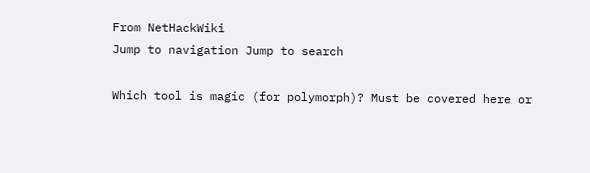From NetHackWiki
Jump to navigation Jump to search

Which tool is magic (for polymorph)? Must be covered here or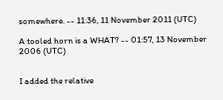somewhere. -- 11:36, 11 November 2011 (UTC)

A tooled horn is a WHAT? -- 01:57, 13 November 2006 (UTC)


I added the relative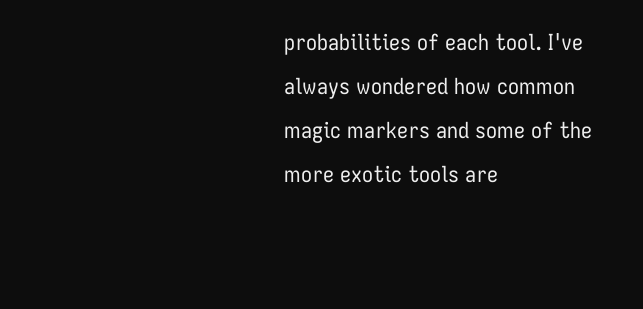probabilities of each tool. I've always wondered how common magic markers and some of the more exotic tools are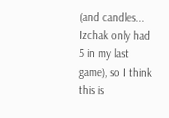(and candles... Izchak only had 5 in my last game), so I think this is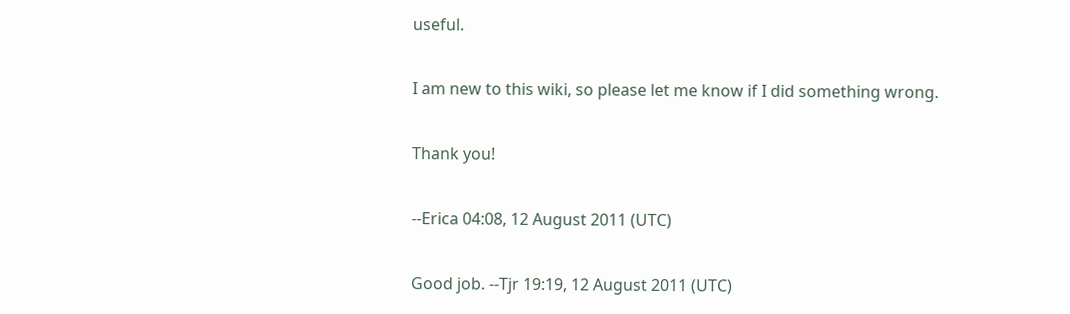useful.

I am new to this wiki, so please let me know if I did something wrong.

Thank you!

--Erica 04:08, 12 August 2011 (UTC)

Good job. --Tjr 19:19, 12 August 2011 (UTC)